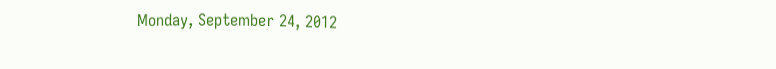Monday, September 24, 2012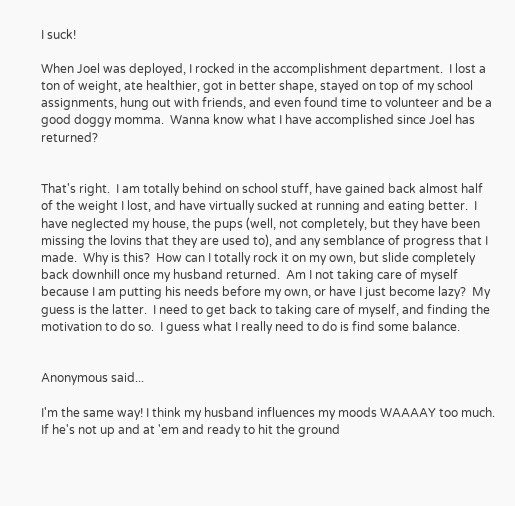I suck!

When Joel was deployed, I rocked in the accomplishment department.  I lost a ton of weight, ate healthier, got in better shape, stayed on top of my school assignments, hung out with friends, and even found time to volunteer and be a good doggy momma.  Wanna know what I have accomplished since Joel has returned?


That's right.  I am totally behind on school stuff, have gained back almost half of the weight I lost, and have virtually sucked at running and eating better.  I have neglected my house, the pups (well, not completely, but they have been missing the lovins that they are used to), and any semblance of progress that I made.  Why is this?  How can I totally rock it on my own, but slide completely back downhill once my husband returned.  Am I not taking care of myself because I am putting his needs before my own, or have I just become lazy?  My guess is the latter.  I need to get back to taking care of myself, and finding the motivation to do so.  I guess what I really need to do is find some balance.


Anonymous said...

I'm the same way! I think my husband influences my moods WAAAAY too much. If he's not up and at 'em and ready to hit the ground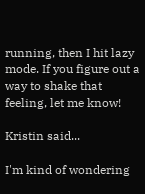running, then I hit lazy mode. If you figure out a way to shake that feeling, let me know!

Kristin said...

I'm kind of wondering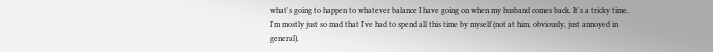what's going to happen to whatever balance I have going on when my husband comes back. It's a tricky time. I'm mostly just so mad that I've had to spend all this time by myself (not at him, obviously, just annoyed in general).